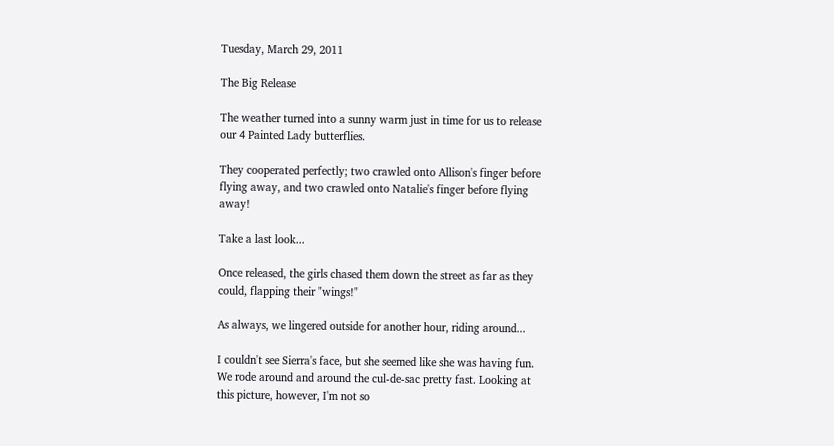Tuesday, March 29, 2011

The Big Release

The weather turned into a sunny warm just in time for us to release our 4 Painted Lady butterflies.

They cooperated perfectly; two crawled onto Allison's finger before flying away, and two crawled onto Natalie's finger before flying away!

Take a last look...

Once released, the girls chased them down the street as far as they could, flapping their "wings!"

As always, we lingered outside for another hour, riding around...

I couldn't see Sierra's face, but she seemed like she was having fun. We rode around and around the cul-de-sac pretty fast. Looking at this picture, however, I'm not so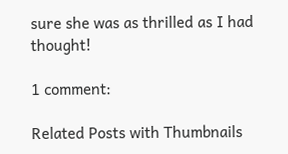sure she was as thrilled as I had thought!

1 comment:

Related Posts with Thumbnails